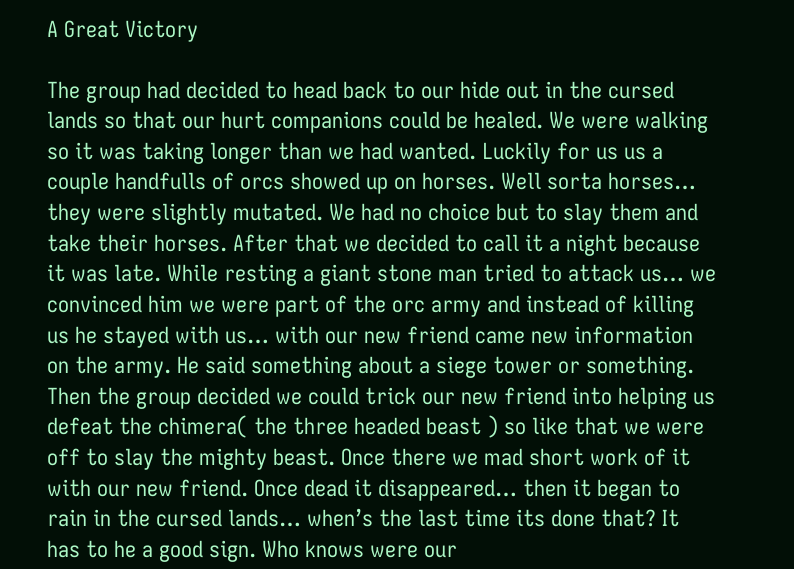A Great Victory

The group had decided to head back to our hide out in the cursed lands so that our hurt companions could be healed. We were walking so it was taking longer than we had wanted. Luckily for us us a couple handfulls of orcs showed up on horses. Well sorta horses… they were slightly mutated. We had no choice but to slay them and take their horses. After that we decided to call it a night because it was late. While resting a giant stone man tried to attack us… we convinced him we were part of the orc army and instead of killing us he stayed with us… with our new friend came new information on the army. He said something about a siege tower or something. Then the group decided we could trick our new friend into helping us defeat the chimera( the three headed beast ) so like that we were off to slay the mighty beast. Once there we mad short work of it with our new friend. Once dead it disappeared… then it began to rain in the cursed lands… when’s the last time its done that? It has to he a good sign. Who knows were our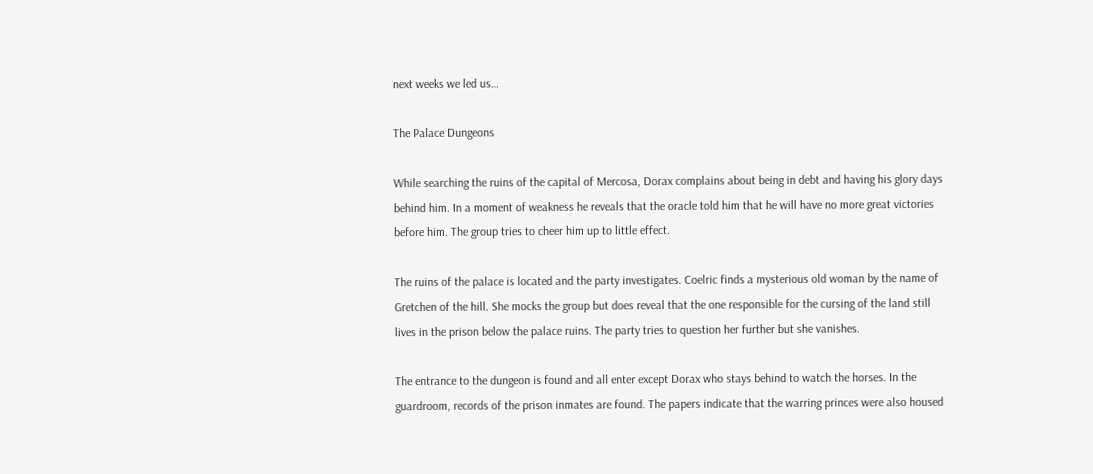next weeks we led us…

The Palace Dungeons

While searching the ruins of the capital of Mercosa, Dorax complains about being in debt and having his glory days behind him. In a moment of weakness he reveals that the oracle told him that he will have no more great victories before him. The group tries to cheer him up to little effect.

The ruins of the palace is located and the party investigates. Coelric finds a mysterious old woman by the name of Gretchen of the hill. She mocks the group but does reveal that the one responsible for the cursing of the land still lives in the prison below the palace ruins. The party tries to question her further but she vanishes.

The entrance to the dungeon is found and all enter except Dorax who stays behind to watch the horses. In the guardroom, records of the prison inmates are found. The papers indicate that the warring princes were also housed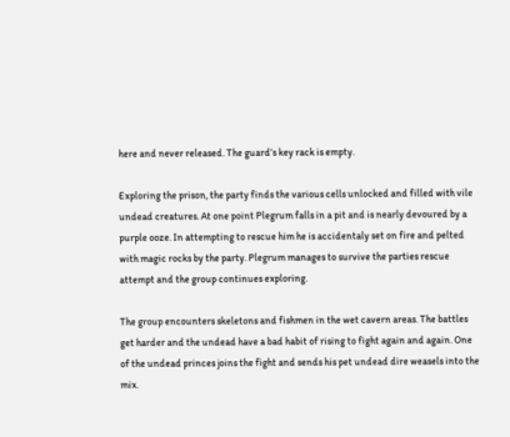here and never released. The guard’s key rack is empty.

Exploring the prison, the party finds the various cells unlocked and filled with vile undead creatures. At one point Plegrum falls in a pit and is nearly devoured by a purple ooze. In attempting to rescue him he is accidentaly set on fire and pelted with magic rocks by the party. Plegrum manages to survive the parties rescue attempt and the group continues exploring.

The group encounters skeletons and fishmen in the wet cavern areas. The battles get harder and the undead have a bad habit of rising to fight again and again. One of the undead princes joins the fight and sends his pet undead dire weasels into the mix.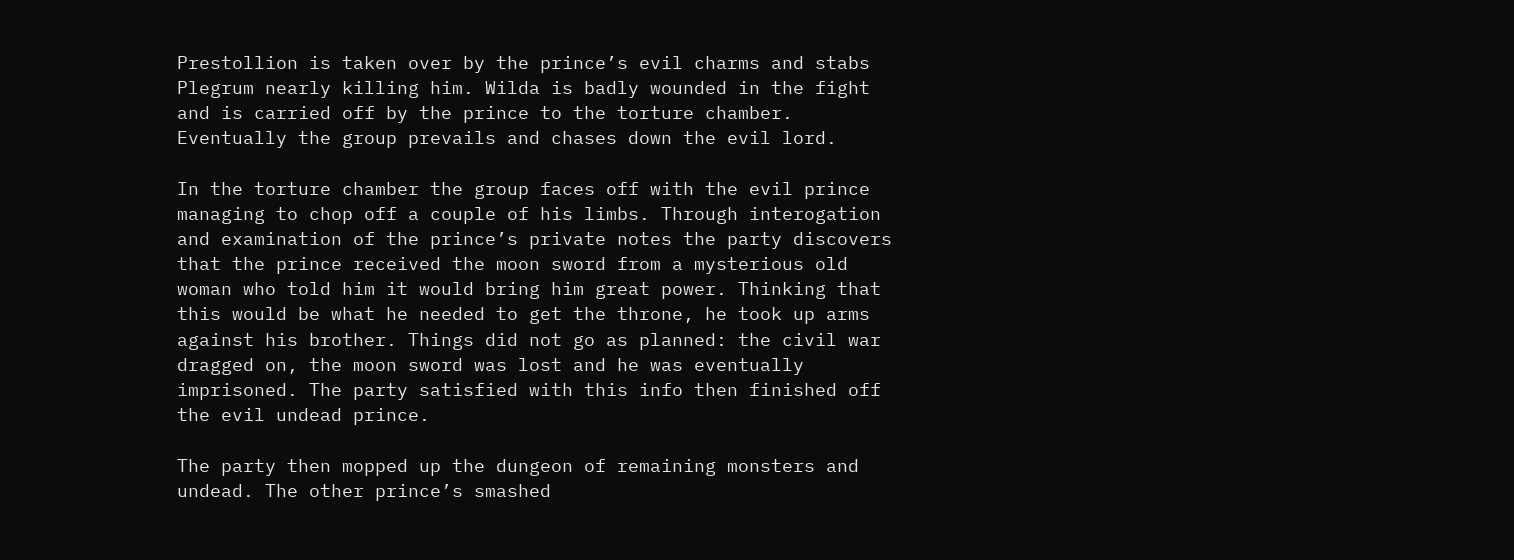Prestollion is taken over by the prince’s evil charms and stabs Plegrum nearly killing him. Wilda is badly wounded in the fight and is carried off by the prince to the torture chamber. Eventually the group prevails and chases down the evil lord.

In the torture chamber the group faces off with the evil prince managing to chop off a couple of his limbs. Through interogation and examination of the prince’s private notes the party discovers that the prince received the moon sword from a mysterious old woman who told him it would bring him great power. Thinking that this would be what he needed to get the throne, he took up arms against his brother. Things did not go as planned: the civil war dragged on, the moon sword was lost and he was eventually imprisoned. The party satisfied with this info then finished off the evil undead prince.

The party then mopped up the dungeon of remaining monsters and undead. The other prince’s smashed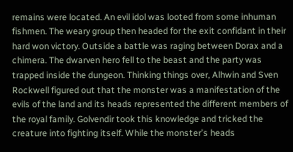remains were located. An evil idol was looted from some inhuman fishmen. The weary group then headed for the exit confidant in their hard won victory. Outside a battle was raging between Dorax and a chimera. The dwarven hero fell to the beast and the party was trapped inside the dungeon. Thinking things over, Alhwin and Sven Rockwell figured out that the monster was a manifestation of the evils of the land and its heads represented the different members of the royal family. Golvendir took this knowledge and tricked the creature into fighting itself. While the monster’s heads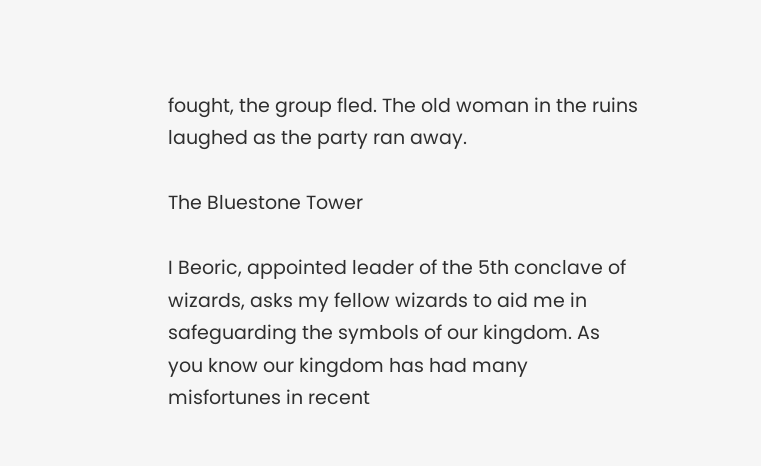fought, the group fled. The old woman in the ruins laughed as the party ran away.

The Bluestone Tower

I Beoric, appointed leader of the 5th conclave of wizards, asks my fellow wizards to aid me in safeguarding the symbols of our kingdom. As you know our kingdom has had many misfortunes in recent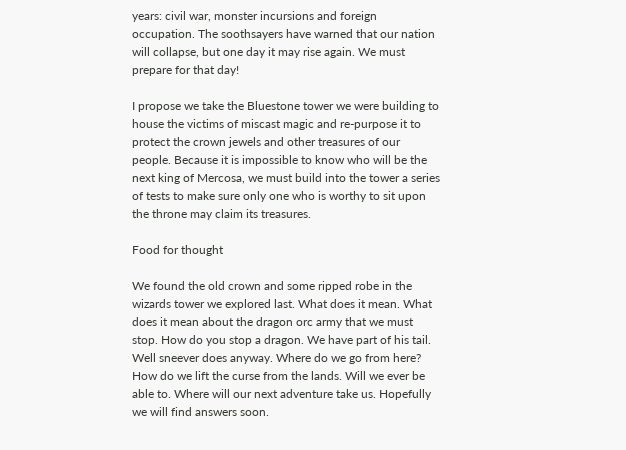years: civil war, monster incursions and foreign occupation. The soothsayers have warned that our nation will collapse, but one day it may rise again. We must prepare for that day!

I propose we take the Bluestone tower we were building to house the victims of miscast magic and re-purpose it to protect the crown jewels and other treasures of our people. Because it is impossible to know who will be the next king of Mercosa, we must build into the tower a series of tests to make sure only one who is worthy to sit upon the throne may claim its treasures.

Food for thought

We found the old crown and some ripped robe in the wizards tower we explored last. What does it mean. What does it mean about the dragon orc army that we must stop. How do you stop a dragon. We have part of his tail. Well sneever does anyway. Where do we go from here? How do we lift the curse from the lands. Will we ever be able to. Where will our next adventure take us. Hopefully we will find answers soon.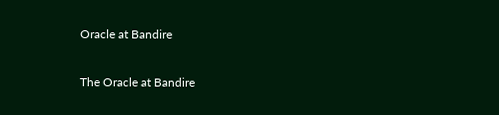Oracle at Bandire

The Oracle at Bandire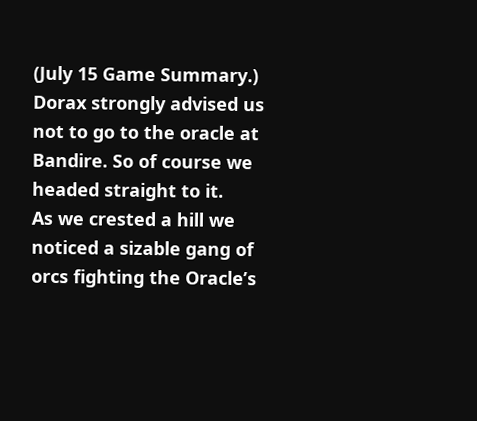(July 15 Game Summary.)
Dorax strongly advised us not to go to the oracle at Bandire. So of course we headed straight to it.
As we crested a hill we noticed a sizable gang of orcs fighting the Oracle’s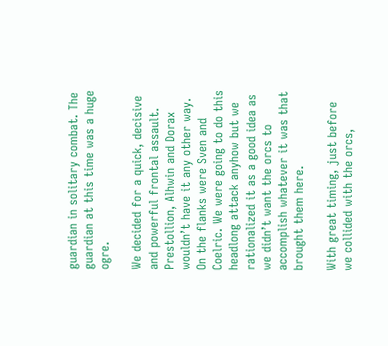guardian in solitary combat. The guardian at this time was a huge ogre.

We decided for a quick, decisive and powerful frontal assault. Prestollion, Alhwin and Dorax wouldn’t have it any other way. On the flanks were Sven and Coelric. We were going to do this headlong attack anyhow but we rationalized it as a good idea as we didn’t want the orcs to accomplish whatever it was that brought them here.

With great timing, just before we collided with the orcs,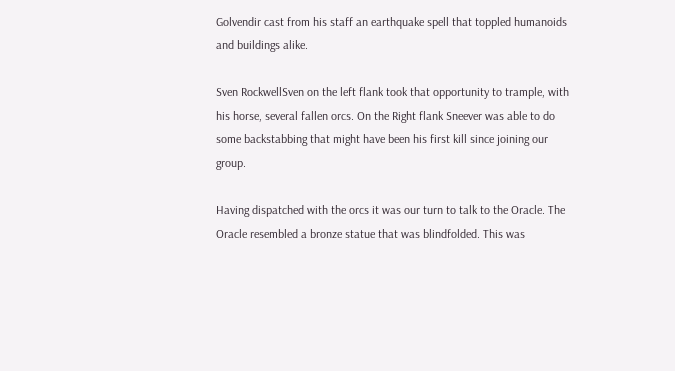Golvendir cast from his staff an earthquake spell that toppled humanoids and buildings alike.

Sven RockwellSven on the left flank took that opportunity to trample, with his horse, several fallen orcs. On the Right flank Sneever was able to do some backstabbing that might have been his first kill since joining our group.

Having dispatched with the orcs it was our turn to talk to the Oracle. The Oracle resembled a bronze statue that was blindfolded. This was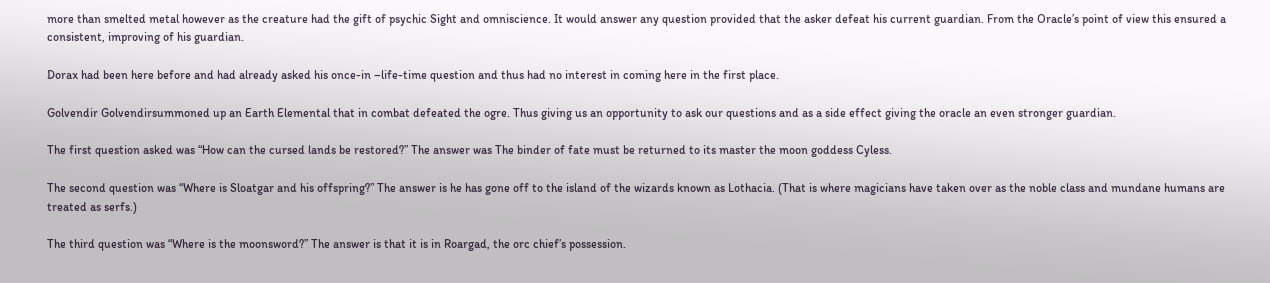more than smelted metal however as the creature had the gift of psychic Sight and omniscience. It would answer any question provided that the asker defeat his current guardian. From the Oracle’s point of view this ensured a consistent, improving of his guardian.

Dorax had been here before and had already asked his once-in –life-time question and thus had no interest in coming here in the first place.

Golvendir Golvendirsummoned up an Earth Elemental that in combat defeated the ogre. Thus giving us an opportunity to ask our questions and as a side effect giving the oracle an even stronger guardian.

The first question asked was “How can the cursed lands be restored?” The answer was The binder of fate must be returned to its master the moon goddess Cyless.

The second question was “Where is Sloatgar and his offspring?” The answer is he has gone off to the island of the wizards known as Lothacia. (That is where magicians have taken over as the noble class and mundane humans are treated as serfs.)

The third question was “Where is the moonsword?” The answer is that it is in Roargad, the orc chief’s possession.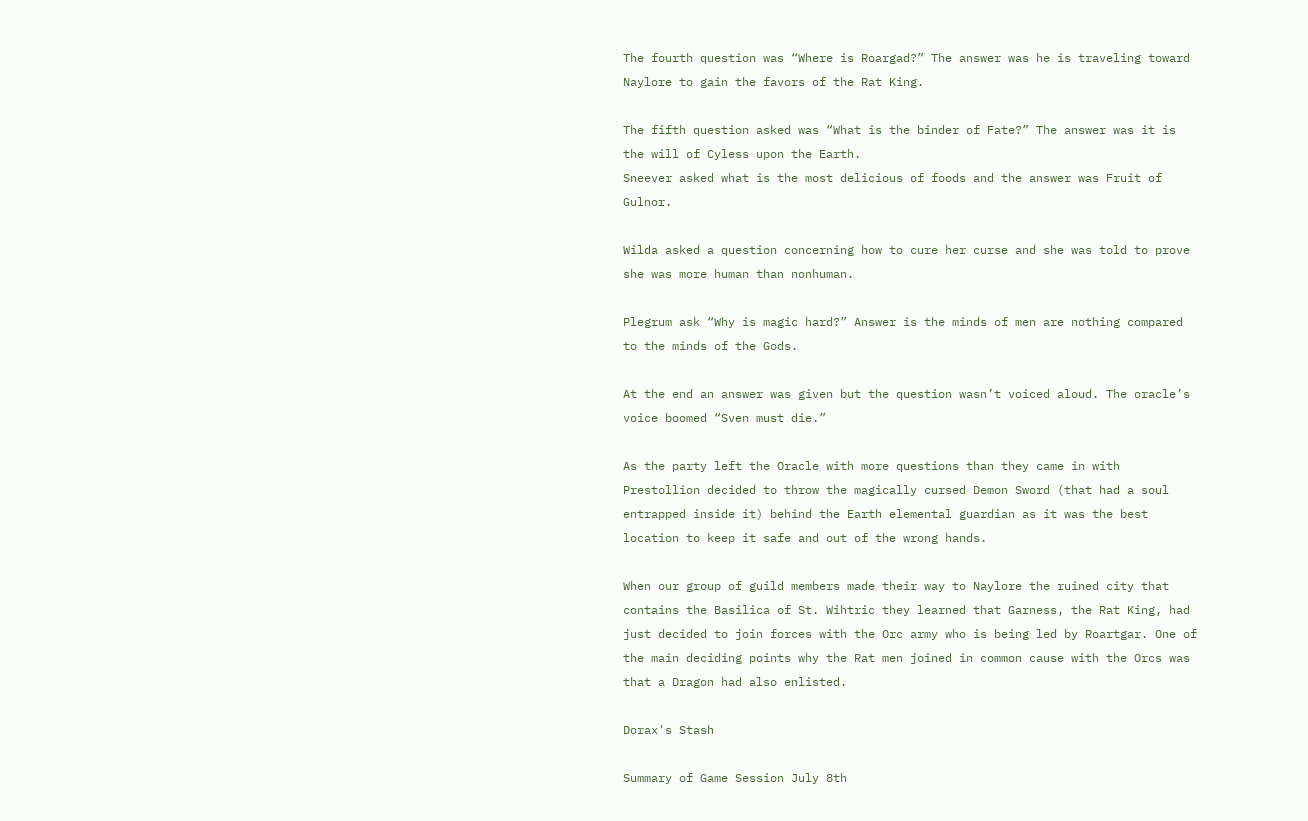The fourth question was “Where is Roargad?” The answer was he is traveling toward Naylore to gain the favors of the Rat King.

The fifth question asked was “What is the binder of Fate?” The answer was it is the will of Cyless upon the Earth.
Sneever asked what is the most delicious of foods and the answer was Fruit of Gulnor.

Wilda asked a question concerning how to cure her curse and she was told to prove she was more human than nonhuman.

Plegrum ask “Why is magic hard?” Answer is the minds of men are nothing compared to the minds of the Gods.

At the end an answer was given but the question wasn’t voiced aloud. The oracle’s voice boomed “Sven must die.”

As the party left the Oracle with more questions than they came in with Prestollion decided to throw the magically cursed Demon Sword (that had a soul entrapped inside it) behind the Earth elemental guardian as it was the best location to keep it safe and out of the wrong hands.

When our group of guild members made their way to Naylore the ruined city that contains the Basilica of St. Wihtric they learned that Garness, the Rat King, had just decided to join forces with the Orc army who is being led by Roartgar. One of the main deciding points why the Rat men joined in common cause with the Orcs was that a Dragon had also enlisted.

Dorax's Stash

Summary of Game Session July 8th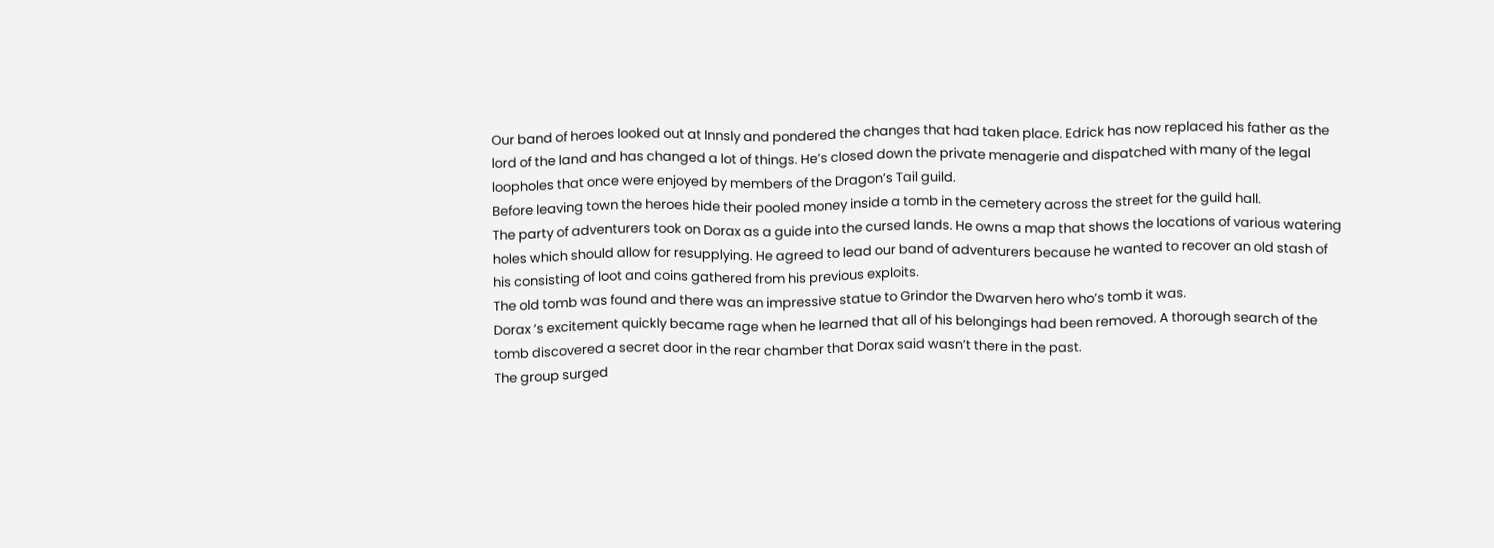Our band of heroes looked out at Innsly and pondered the changes that had taken place. Edrick has now replaced his father as the lord of the land and has changed a lot of things. He’s closed down the private menagerie and dispatched with many of the legal loopholes that once were enjoyed by members of the Dragon’s Tail guild.
Before leaving town the heroes hide their pooled money inside a tomb in the cemetery across the street for the guild hall.
The party of adventurers took on Dorax as a guide into the cursed lands. He owns a map that shows the locations of various watering holes which should allow for resupplying. He agreed to lead our band of adventurers because he wanted to recover an old stash of his consisting of loot and coins gathered from his previous exploits.
The old tomb was found and there was an impressive statue to Grindor the Dwarven hero who’s tomb it was.
Dorax ’s excitement quickly became rage when he learned that all of his belongings had been removed. A thorough search of the tomb discovered a secret door in the rear chamber that Dorax said wasn’t there in the past.
The group surged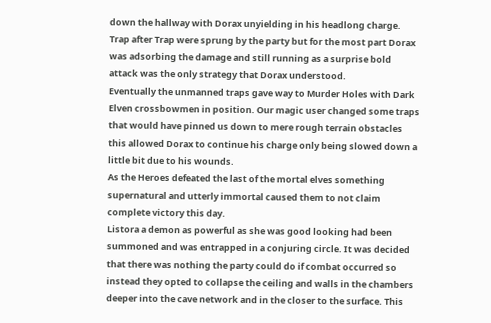down the hallway with Dorax unyielding in his headlong charge. Trap after Trap were sprung by the party but for the most part Dorax was adsorbing the damage and still running as a surprise bold attack was the only strategy that Dorax understood.
Eventually the unmanned traps gave way to Murder Holes with Dark Elven crossbowmen in position. Our magic user changed some traps that would have pinned us down to mere rough terrain obstacles this allowed Dorax to continue his charge only being slowed down a little bit due to his wounds.
As the Heroes defeated the last of the mortal elves something supernatural and utterly immortal caused them to not claim complete victory this day.
Listora a demon as powerful as she was good looking had been summoned and was entrapped in a conjuring circle. It was decided that there was nothing the party could do if combat occurred so instead they opted to collapse the ceiling and walls in the chambers deeper into the cave network and in the closer to the surface. This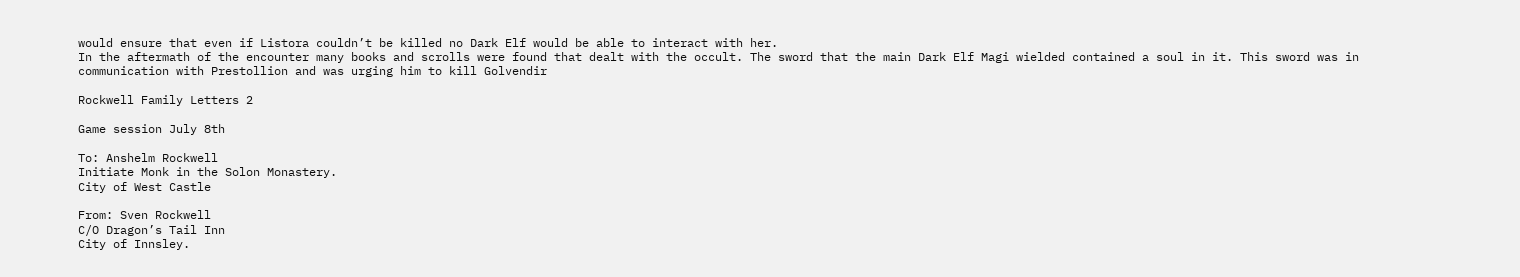would ensure that even if Listora couldn’t be killed no Dark Elf would be able to interact with her.
In the aftermath of the encounter many books and scrolls were found that dealt with the occult. The sword that the main Dark Elf Magi wielded contained a soul in it. This sword was in communication with Prestollion and was urging him to kill Golvendir

Rockwell Family Letters 2

Game session July 8th

To: Anshelm Rockwell
Initiate Monk in the Solon Monastery.
City of West Castle

From: Sven Rockwell
C/O Dragon’s Tail Inn
City of Innsley.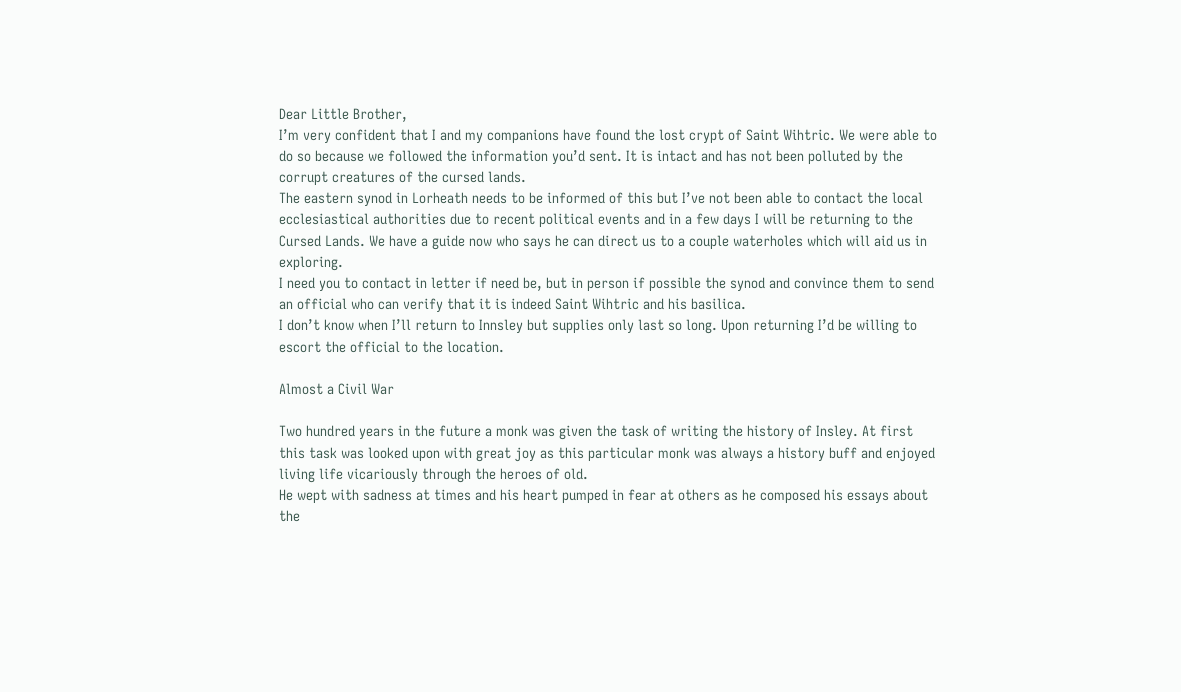Dear Little Brother,
I’m very confident that I and my companions have found the lost crypt of Saint Wihtric. We were able to do so because we followed the information you’d sent. It is intact and has not been polluted by the corrupt creatures of the cursed lands.
The eastern synod in Lorheath needs to be informed of this but I’ve not been able to contact the local ecclesiastical authorities due to recent political events and in a few days I will be returning to the Cursed Lands. We have a guide now who says he can direct us to a couple waterholes which will aid us in exploring.
I need you to contact in letter if need be, but in person if possible the synod and convince them to send an official who can verify that it is indeed Saint Wihtric and his basilica.
I don’t know when I’ll return to Innsley but supplies only last so long. Upon returning I’d be willing to escort the official to the location.

Almost a Civil War

Two hundred years in the future a monk was given the task of writing the history of Insley. At first this task was looked upon with great joy as this particular monk was always a history buff and enjoyed living life vicariously through the heroes of old.
He wept with sadness at times and his heart pumped in fear at others as he composed his essays about the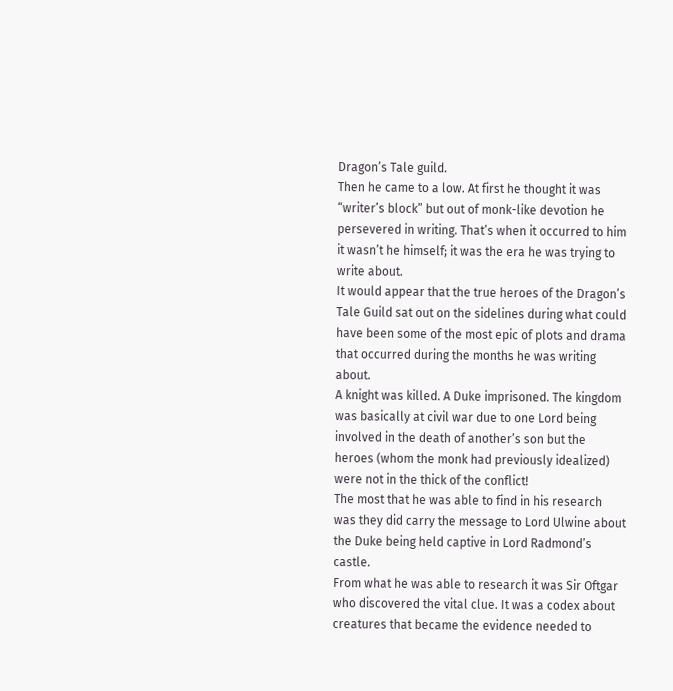Dragon’s Tale guild.
Then he came to a low. At first he thought it was “writer’s block” but out of monk-like devotion he persevered in writing. That’s when it occurred to him it wasn’t he himself; it was the era he was trying to write about.
It would appear that the true heroes of the Dragon’s Tale Guild sat out on the sidelines during what could have been some of the most epic of plots and drama that occurred during the months he was writing about.
A knight was killed. A Duke imprisoned. The kingdom was basically at civil war due to one Lord being involved in the death of another’s son but the heroes (whom the monk had previously idealized) were not in the thick of the conflict!
The most that he was able to find in his research was they did carry the message to Lord Ulwine about the Duke being held captive in Lord Radmond’s castle.
From what he was able to research it was Sir Oftgar who discovered the vital clue. It was a codex about creatures that became the evidence needed to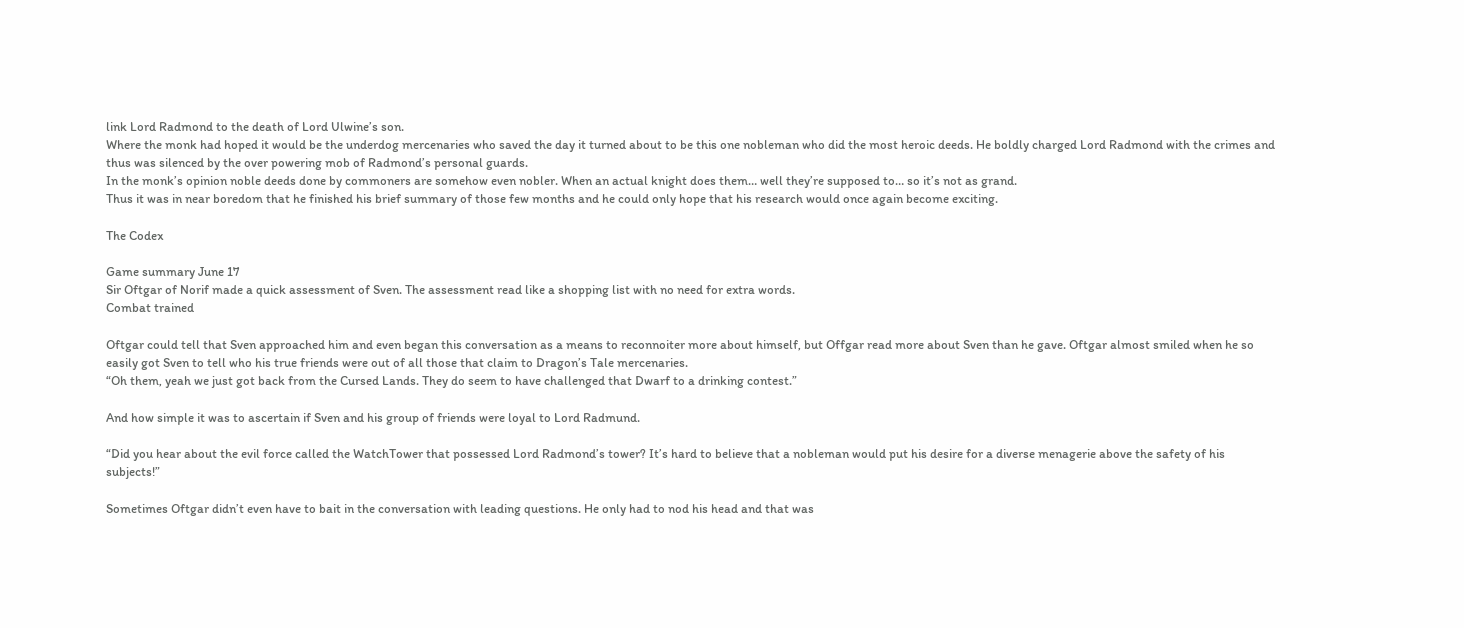link Lord Radmond to the death of Lord Ulwine’s son.
Where the monk had hoped it would be the underdog mercenaries who saved the day it turned about to be this one nobleman who did the most heroic deeds. He boldly charged Lord Radmond with the crimes and thus was silenced by the over powering mob of Radmond’s personal guards.
In the monk’s opinion noble deeds done by commoners are somehow even nobler. When an actual knight does them… well they’re supposed to… so it’s not as grand.
Thus it was in near boredom that he finished his brief summary of those few months and he could only hope that his research would once again become exciting.

The Codex

Game summary June 17
Sir Oftgar of Norif made a quick assessment of Sven. The assessment read like a shopping list with no need for extra words.
Combat trained

Oftgar could tell that Sven approached him and even began this conversation as a means to reconnoiter more about himself, but Offgar read more about Sven than he gave. Oftgar almost smiled when he so easily got Sven to tell who his true friends were out of all those that claim to Dragon’s Tale mercenaries.
“Oh them, yeah we just got back from the Cursed Lands. They do seem to have challenged that Dwarf to a drinking contest.”

And how simple it was to ascertain if Sven and his group of friends were loyal to Lord Radmund.

“Did you hear about the evil force called the WatchTower that possessed Lord Radmond’s tower? It’s hard to believe that a nobleman would put his desire for a diverse menagerie above the safety of his subjects!”

Sometimes Oftgar didn’t even have to bait in the conversation with leading questions. He only had to nod his head and that was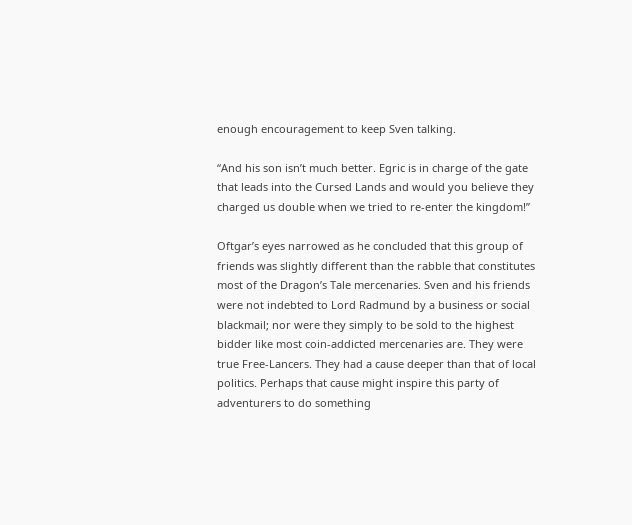enough encouragement to keep Sven talking.

“And his son isn’t much better. Egric is in charge of the gate that leads into the Cursed Lands and would you believe they charged us double when we tried to re-enter the kingdom!”

Oftgar’s eyes narrowed as he concluded that this group of friends was slightly different than the rabble that constitutes most of the Dragon’s Tale mercenaries. Sven and his friends were not indebted to Lord Radmund by a business or social blackmail; nor were they simply to be sold to the highest bidder like most coin-addicted mercenaries are. They were true Free-Lancers. They had a cause deeper than that of local politics. Perhaps that cause might inspire this party of adventurers to do something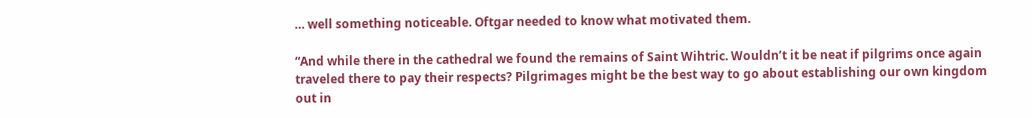… well something noticeable. Oftgar needed to know what motivated them.

“And while there in the cathedral we found the remains of Saint Wihtric. Wouldn’t it be neat if pilgrims once again traveled there to pay their respects? Pilgrimages might be the best way to go about establishing our own kingdom out in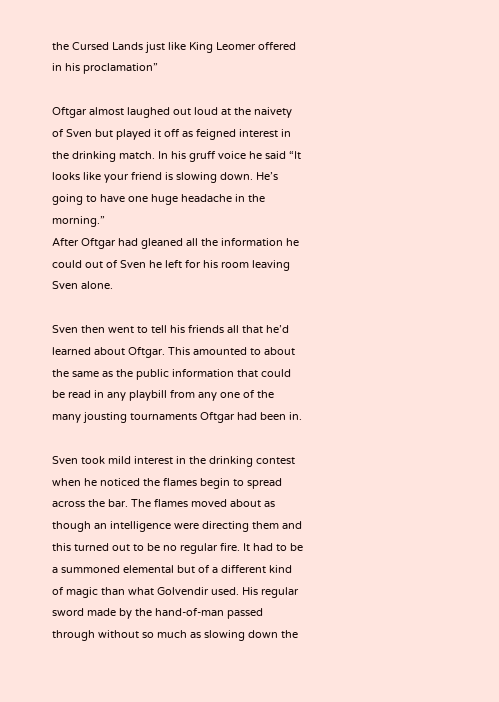the Cursed Lands just like King Leomer offered in his proclamation”

Oftgar almost laughed out loud at the naivety of Sven but played it off as feigned interest in the drinking match. In his gruff voice he said “It looks like your friend is slowing down. He’s going to have one huge headache in the morning.”
After Oftgar had gleaned all the information he could out of Sven he left for his room leaving Sven alone.

Sven then went to tell his friends all that he’d learned about Oftgar. This amounted to about the same as the public information that could be read in any playbill from any one of the many jousting tournaments Oftgar had been in.

Sven took mild interest in the drinking contest when he noticed the flames begin to spread across the bar. The flames moved about as though an intelligence were directing them and this turned out to be no regular fire. It had to be a summoned elemental but of a different kind of magic than what Golvendir used. His regular sword made by the hand-of-man passed through without so much as slowing down the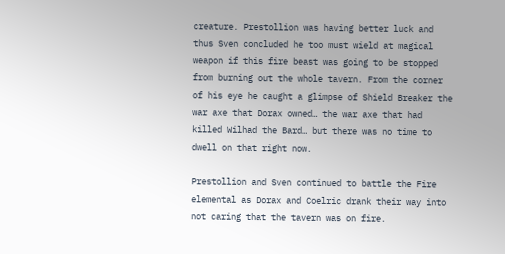creature. Prestollion was having better luck and thus Sven concluded he too must wield at magical weapon if this fire beast was going to be stopped from burning out the whole tavern. From the corner of his eye he caught a glimpse of Shield Breaker the war axe that Dorax owned… the war axe that had killed Wilhad the Bard… but there was no time to dwell on that right now.

Prestollion and Sven continued to battle the Fire elemental as Dorax and Coelric drank their way into not caring that the tavern was on fire.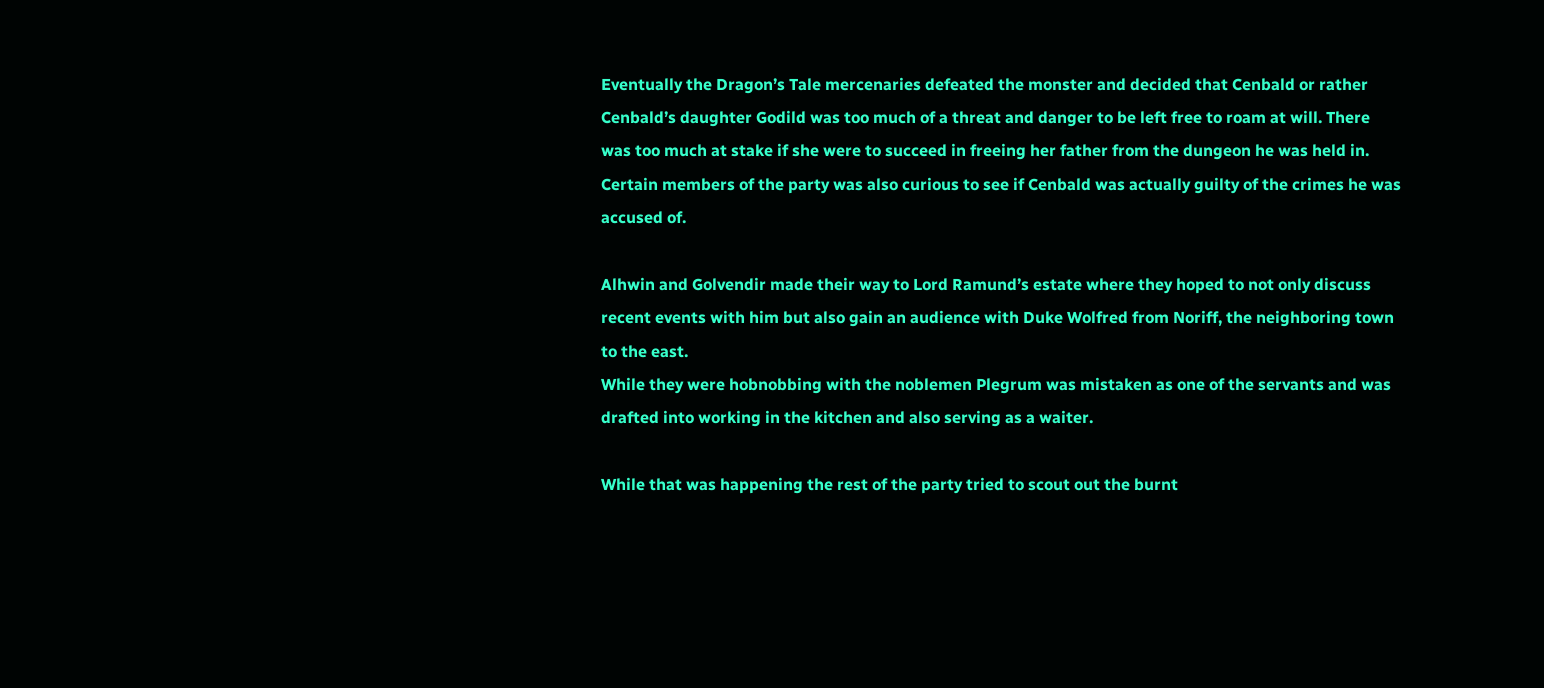Eventually the Dragon’s Tale mercenaries defeated the monster and decided that Cenbald or rather Cenbald’s daughter Godild was too much of a threat and danger to be left free to roam at will. There was too much at stake if she were to succeed in freeing her father from the dungeon he was held in. Certain members of the party was also curious to see if Cenbald was actually guilty of the crimes he was accused of.

Alhwin and Golvendir made their way to Lord Ramund’s estate where they hoped to not only discuss recent events with him but also gain an audience with Duke Wolfred from Noriff, the neighboring town to the east.
While they were hobnobbing with the noblemen Plegrum was mistaken as one of the servants and was drafted into working in the kitchen and also serving as a waiter.

While that was happening the rest of the party tried to scout out the burnt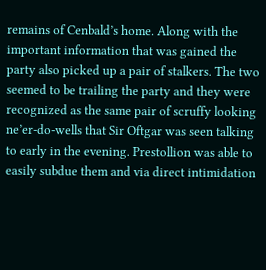remains of Cenbald’s home. Along with the important information that was gained the party also picked up a pair of stalkers. The two seemed to be trailing the party and they were recognized as the same pair of scruffy looking ne’er-do-wells that Sir Oftgar was seen talking to early in the evening. Prestollion was able to easily subdue them and via direct intimidation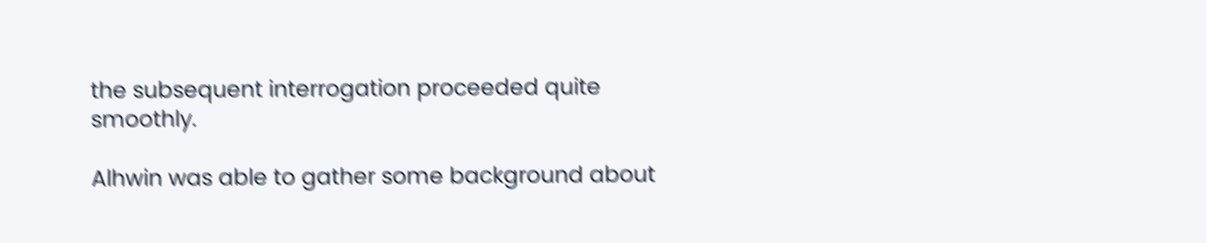the subsequent interrogation proceeded quite smoothly.

Alhwin was able to gather some background about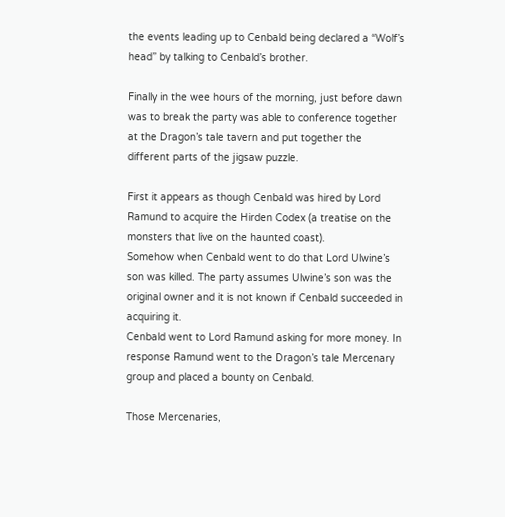the events leading up to Cenbald being declared a “Wolf’s head” by talking to Cenbald’s brother.

Finally in the wee hours of the morning, just before dawn was to break the party was able to conference together at the Dragon’s tale tavern and put together the different parts of the jigsaw puzzle.

First it appears as though Cenbald was hired by Lord Ramund to acquire the Hirden Codex (a treatise on the monsters that live on the haunted coast).
Somehow when Cenbald went to do that Lord Ulwine’s son was killed. The party assumes Ulwine’s son was the original owner and it is not known if Cenbald succeeded in acquiring it.
Cenbald went to Lord Ramund asking for more money. In response Ramund went to the Dragon’s tale Mercenary group and placed a bounty on Cenbald.

Those Mercenaries,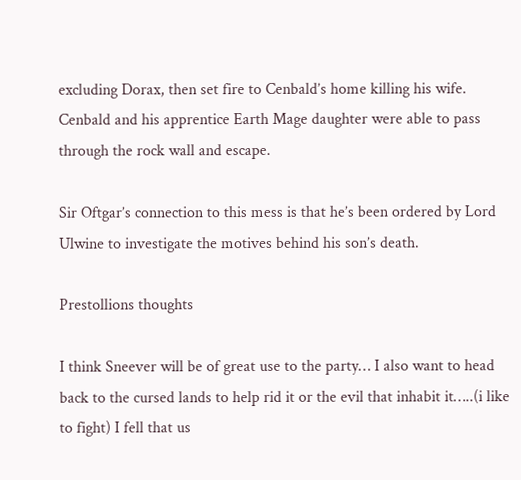excluding Dorax, then set fire to Cenbald’s home killing his wife. Cenbald and his apprentice Earth Mage daughter were able to pass through the rock wall and escape.

Sir Oftgar’s connection to this mess is that he’s been ordered by Lord Ulwine to investigate the motives behind his son’s death.

Prestollions thoughts

I think Sneever will be of great use to the party… I also want to head back to the cursed lands to help rid it or the evil that inhabit it…..(i like to fight) I fell that us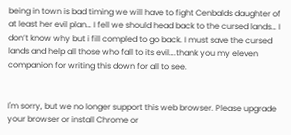being in town is bad timing we will have to fight Cenbalds daughter of at least her evil plan… I fell we should head back to the cursed lands… I don’t know why but i fill compled to go back. I must save the cursed lands and help all those who fall to its evil….thank you my eleven companion for writing this down for all to see.


I'm sorry, but we no longer support this web browser. Please upgrade your browser or install Chrome or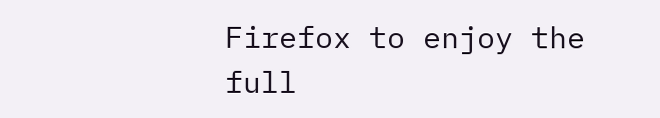Firefox to enjoy the full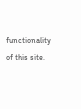functionality of this site.